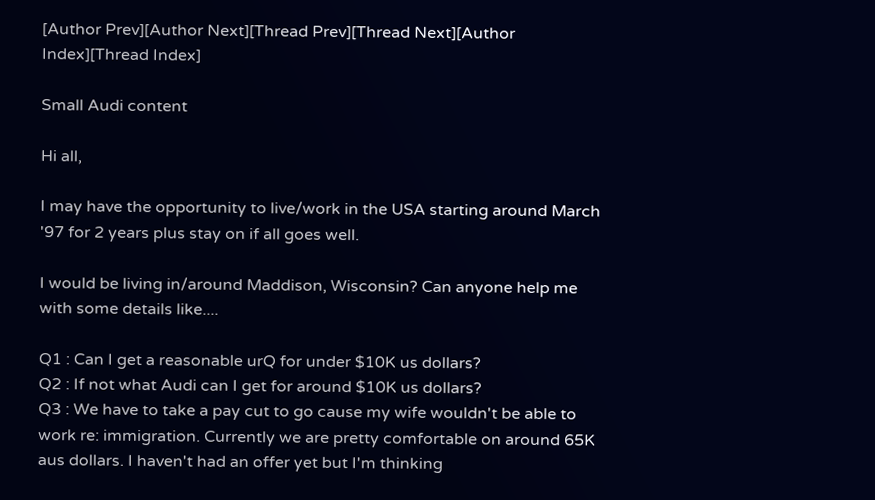[Author Prev][Author Next][Thread Prev][Thread Next][Author Index][Thread Index]

Small Audi content

Hi all,

I may have the opportunity to live/work in the USA starting around March
'97 for 2 years plus stay on if all goes well.

I would be living in/around Maddison, Wisconsin? Can anyone help me
with some details like....

Q1 : Can I get a reasonable urQ for under $10K us dollars?
Q2 : If not what Audi can I get for around $10K us dollars?
Q3 : We have to take a pay cut to go cause my wife wouldn't be able to
work re: immigration. Currently we are pretty comfortable on around 65K
aus dollars. I haven't had an offer yet but I'm thinking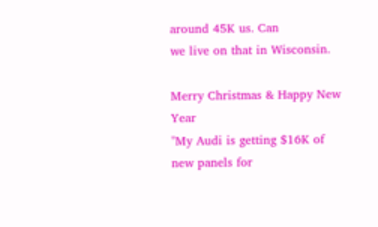around 45K us. Can
we live on that in Wisconsin.

Merry Christmas & Happy New Year
"My Audi is getting $16K of new panels for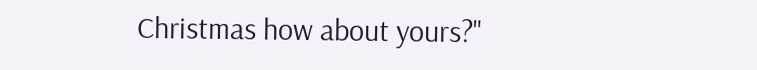Christmas how about yours?"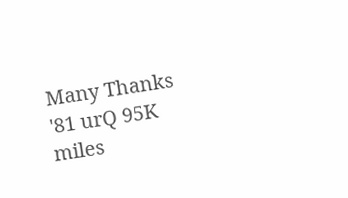Many Thanks
'81 urQ 95K miles